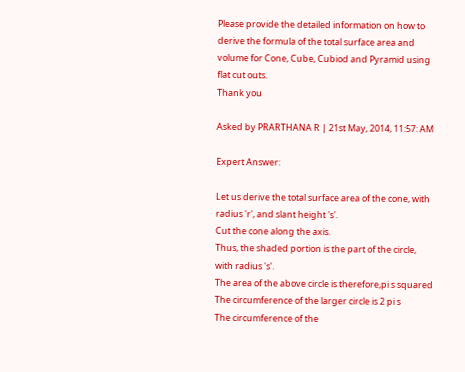Please provide the detailed information on how to derive the formula of the total surface area and volume for Cone, Cube, Cubiod and Pyramid using flat cut outs.
Thank you

Asked by PRARTHANA R | 21st May, 2014, 11:57: AM

Expert Answer:

Let us derive the total surface area of the cone, with radius 'r', and slant height 's'.
Cut the cone along the axis.
Thus, the shaded portion is the part of the circle, with radius 's'.
The area of the above circle is therefore,pi s squared
The circumference of the larger circle is 2 pi s
The circumference of the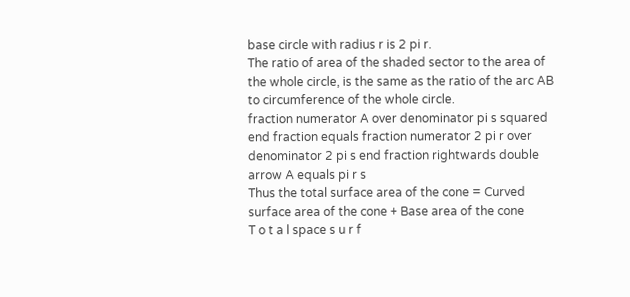base circle with radius r is 2 pi r.
The ratio of area of the shaded sector to the area of the whole circle, is the same as the ratio of the arc AB to circumference of the whole circle.
fraction numerator A over denominator pi s squared end fraction equals fraction numerator 2 pi r over denominator 2 pi s end fraction rightwards double arrow A equals pi r s
Thus the total surface area of the cone = Curved surface area of the cone + Base area of the cone
T o t a l space s u r f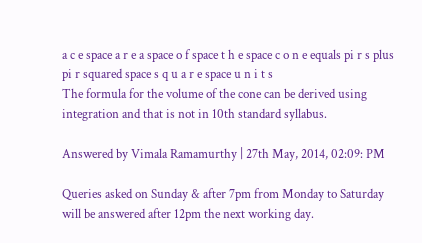a c e space a r e a space o f space t h e space c o n e equals pi r s plus pi r squared space s q u a r e space u n i t s
The formula for the volume of the cone can be derived using integration and that is not in 10th standard syllabus.

Answered by Vimala Ramamurthy | 27th May, 2014, 02:09: PM

Queries asked on Sunday & after 7pm from Monday to Saturday will be answered after 12pm the next working day.